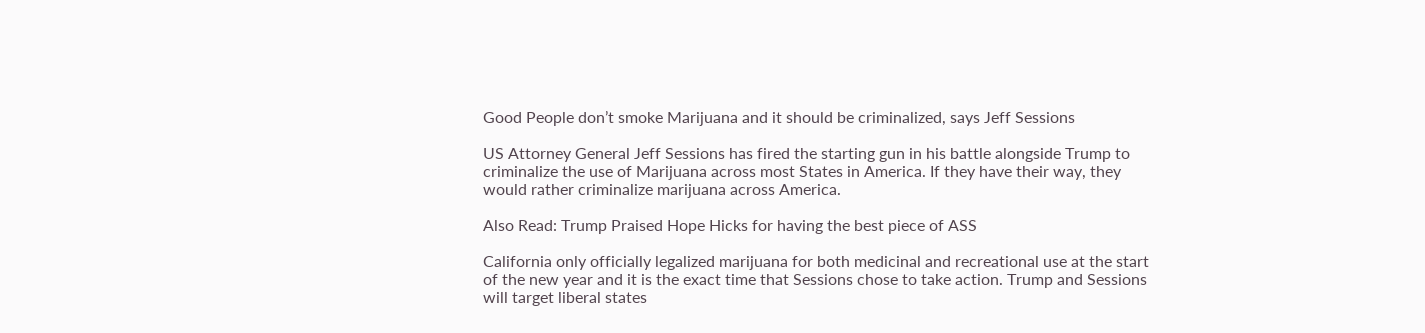Good People don’t smoke Marijuana and it should be criminalized, says Jeff Sessions

US Attorney General Jeff Sessions has fired the starting gun in his battle alongside Trump to criminalize the use of Marijuana across most States in America. If they have their way, they would rather criminalize marijuana across America.

Also Read: Trump Praised Hope Hicks for having the best piece of ASS

California only officially legalized marijuana for both medicinal and recreational use at the start of the new year and it is the exact time that Sessions chose to take action. Trump and Sessions will target liberal states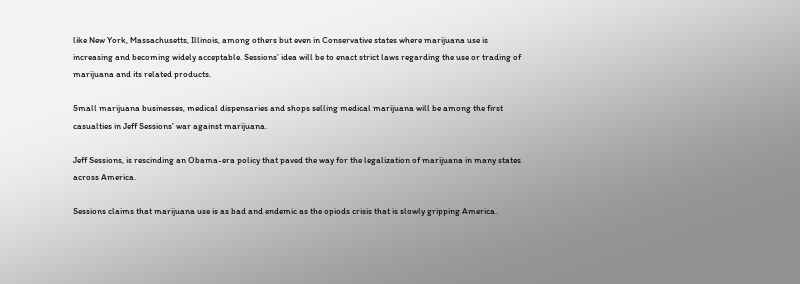like New York, Massachusetts, Illinois, among others but even in Conservative states where marijuana use is increasing and becoming widely acceptable. Sessions’ idea will be to enact strict laws regarding the use or trading of marijuana and its related products.

Small marijuana businesses, medical dispensaries and shops selling medical marijuana will be among the first casualties in Jeff Sessions’ war against marijuana.

Jeff Sessions, is rescinding an Obama-era policy that paved the way for the legalization of marijuana in many states across America.

Sessions claims that marijuana use is as bad and endemic as the opiods crisis that is slowly gripping America.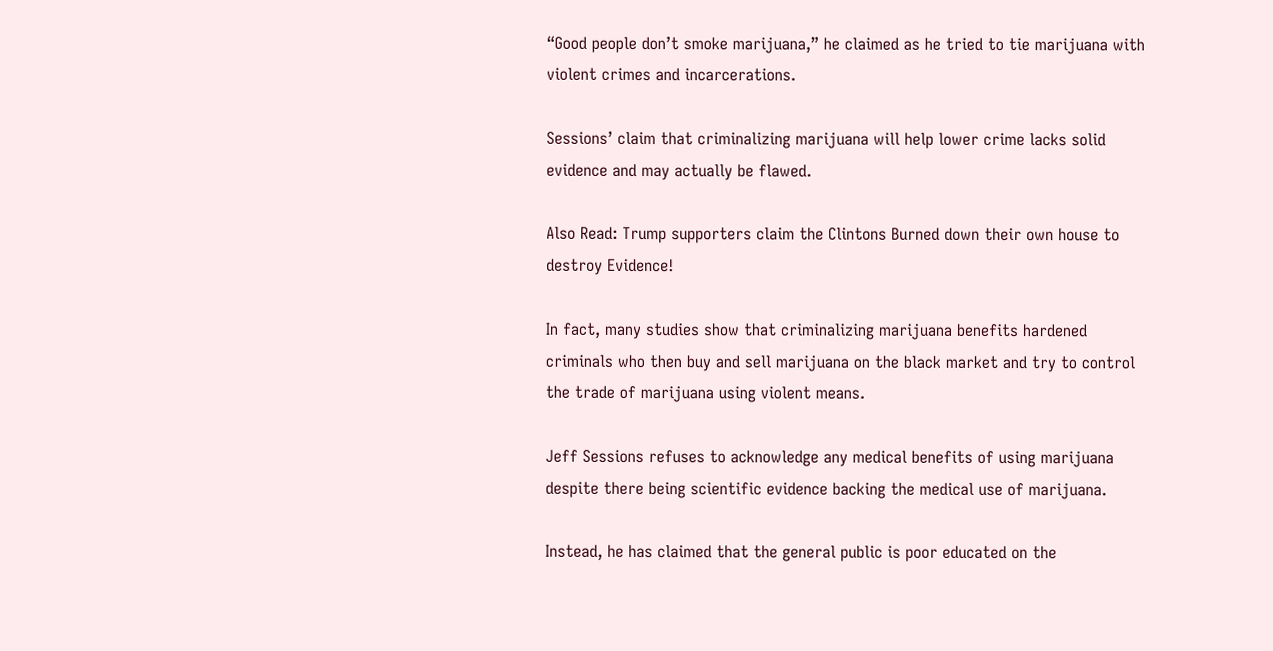“Good people don’t smoke marijuana,” he claimed as he tried to tie marijuana with violent crimes and incarcerations.

Sessions’ claim that criminalizing marijuana will help lower crime lacks solid evidence and may actually be flawed.

Also Read: Trump supporters claim the Clintons Burned down their own house to destroy Evidence!

In fact, many studies show that criminalizing marijuana benefits hardened criminals who then buy and sell marijuana on the black market and try to control the trade of marijuana using violent means.

Jeff Sessions refuses to acknowledge any medical benefits of using marijuana despite there being scientific evidence backing the medical use of marijuana.

Instead, he has claimed that the general public is poor educated on the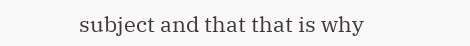subject and that that is why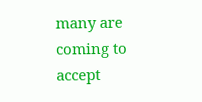many are coming to accept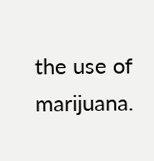the use of marijuana.